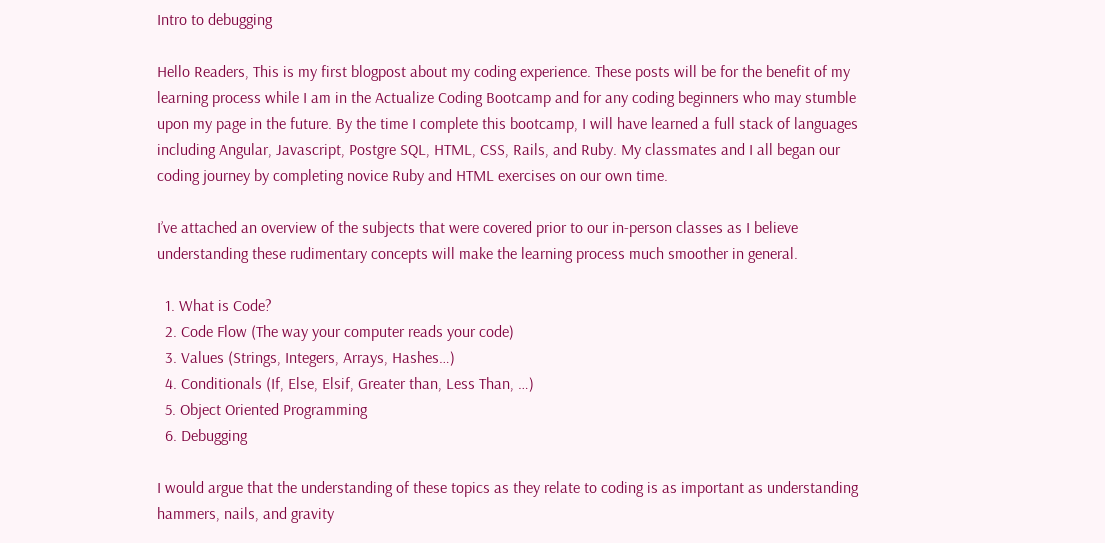Intro to debugging

Hello Readers, This is my first blogpost about my coding experience. These posts will be for the benefit of my learning process while I am in the Actualize Coding Bootcamp and for any coding beginners who may stumble upon my page in the future. By the time I complete this bootcamp, I will have learned a full stack of languages including Angular, Javascript, Postgre SQL, HTML, CSS, Rails, and Ruby. My classmates and I all began our coding journey by completing novice Ruby and HTML exercises on our own time.

I’ve attached an overview of the subjects that were covered prior to our in-person classes as I believe understanding these rudimentary concepts will make the learning process much smoother in general.

  1. What is Code?
  2. Code Flow (The way your computer reads your code)
  3. Values (Strings, Integers, Arrays, Hashes…)
  4. Conditionals (If, Else, Elsif, Greater than, Less Than, …)
  5. Object Oriented Programming
  6. Debugging

I would argue that the understanding of these topics as they relate to coding is as important as understanding hammers, nails, and gravity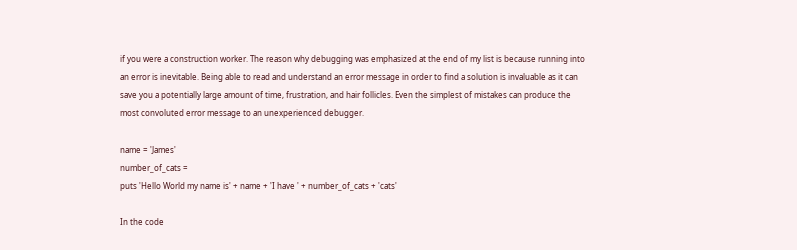if you were a construction worker. The reason why debugging was emphasized at the end of my list is because running into an error is inevitable. Being able to read and understand an error message in order to find a solution is invaluable as it can save you a potentially large amount of time, frustration, and hair follicles. Even the simplest of mistakes can produce the most convoluted error message to an unexperienced debugger.

name = 'James'
number_of_cats =
puts 'Hello World my name is' + name + 'I have ' + number_of_cats + 'cats'

In the code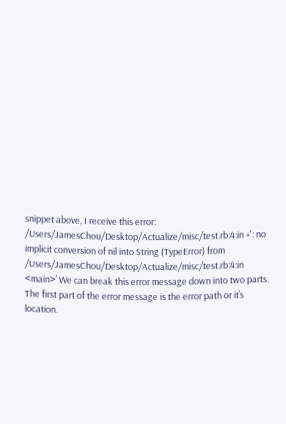snippet above, I receive this error: /Users/JamesChou/Desktop/Actualize/misc/test.rb:4:in +': no implicit conversion of nil into String (TypeError) from /Users/JamesChou/Desktop/Actualize/misc/test.rb:4:in <main>’ We can break this error message down into two parts. The first part of the error message is the error path or it’s location.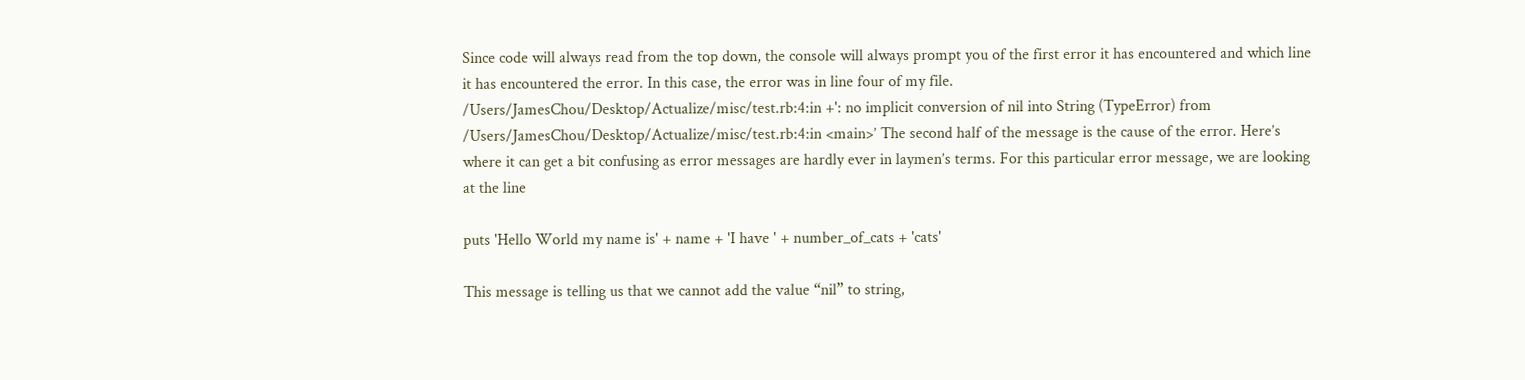Since code will always read from the top down, the console will always prompt you of the first error it has encountered and which line it has encountered the error. In this case, the error was in line four of my file. /Users/JamesChou/Desktop/Actualize/misc/test.rb:4:in +': no implicit conversion of nil into String (TypeError) from /Users/JamesChou/Desktop/Actualize/misc/test.rb:4:in <main>’ The second half of the message is the cause of the error. Here’s where it can get a bit confusing as error messages are hardly ever in laymen’s terms. For this particular error message, we are looking at the line

puts 'Hello World my name is' + name + 'I have ' + number_of_cats + 'cats'

This message is telling us that we cannot add the value “nil” to string,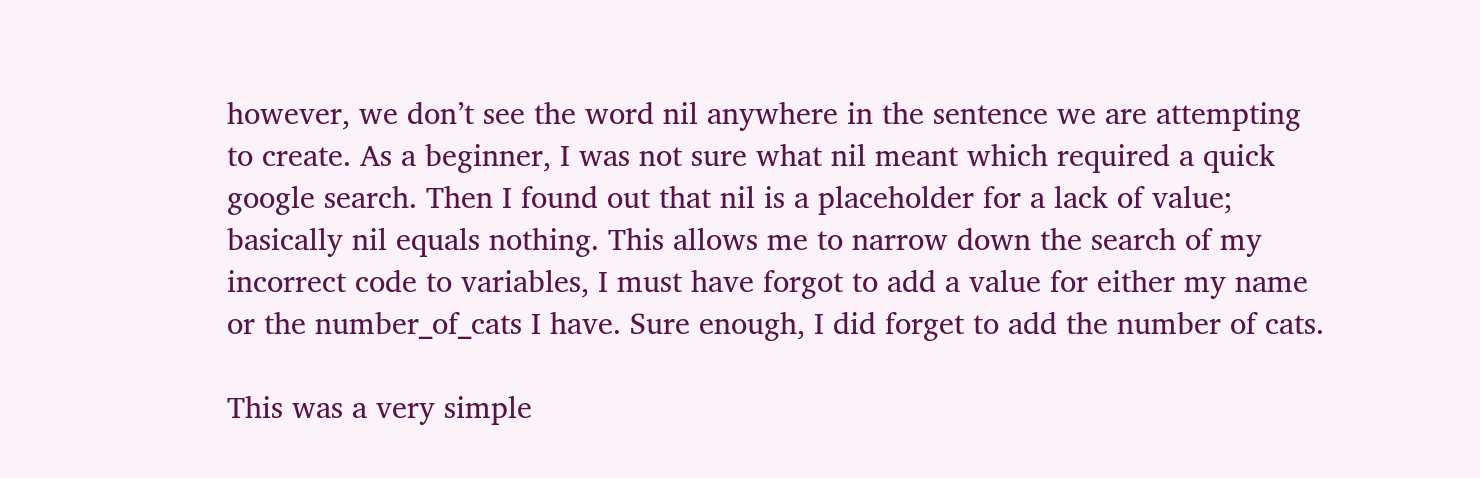however, we don’t see the word nil anywhere in the sentence we are attempting to create. As a beginner, I was not sure what nil meant which required a quick google search. Then I found out that nil is a placeholder for a lack of value; basically nil equals nothing. This allows me to narrow down the search of my incorrect code to variables, I must have forgot to add a value for either my name or the number_of_cats I have. Sure enough, I did forget to add the number of cats.

This was a very simple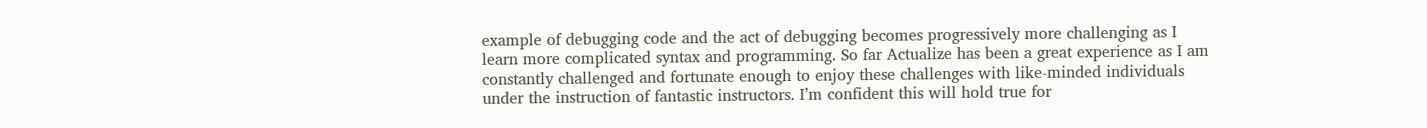example of debugging code and the act of debugging becomes progressively more challenging as I learn more complicated syntax and programming. So far Actualize has been a great experience as I am constantly challenged and fortunate enough to enjoy these challenges with like-minded individuals under the instruction of fantastic instructors. I’m confident this will hold true for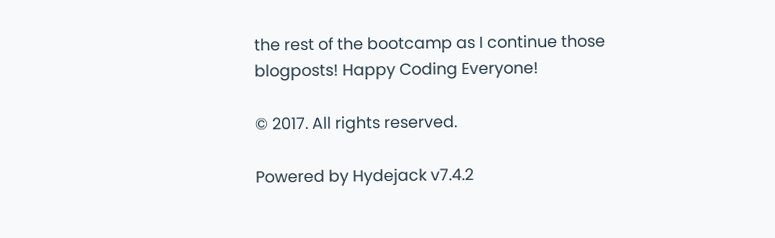the rest of the bootcamp as I continue those blogposts! Happy Coding Everyone!

© 2017. All rights reserved.

Powered by Hydejack v7.4.2